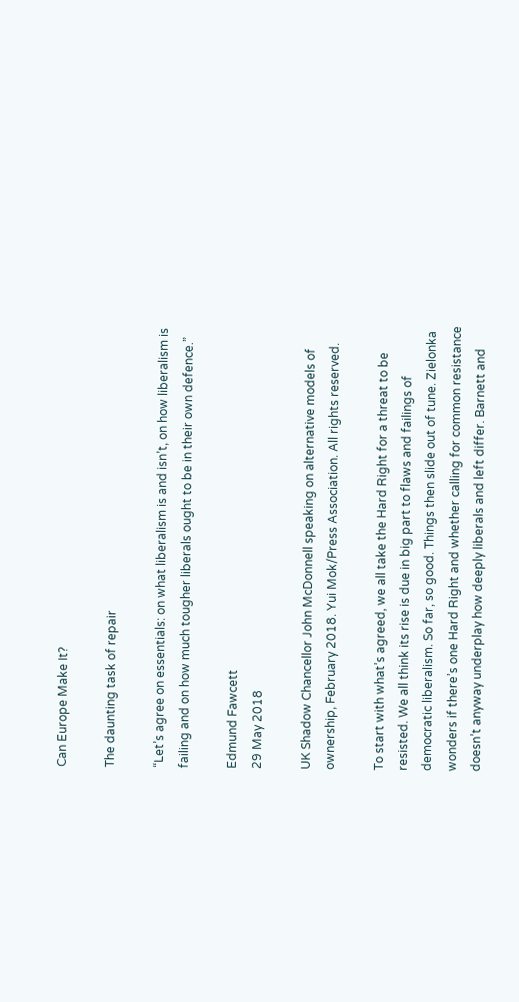Can Europe Make It?

The daunting task of repair

“Let’s agree on essentials: on what liberalism is and isn’t, on how liberalism is failing and on how much tougher liberals ought to be in their own defence.”

Edmund Fawcett
29 May 2018

UK Shadow Chancellor John McDonnell speaking on alternative models of ownership, February 2018. Yui Mok/Press Association. All rights reserved.

To start with what’s agreed, we all take the Hard Right for a threat to be resisted. We all think its rise is due in big part to flaws and failings of democratic liberalism. So far, so good. Things then slide out of tune. Zielonka wonders if there’s one Hard Right and whether calling for common resistance doesn’t anyway underplay how deeply liberals and left differ. Barnett and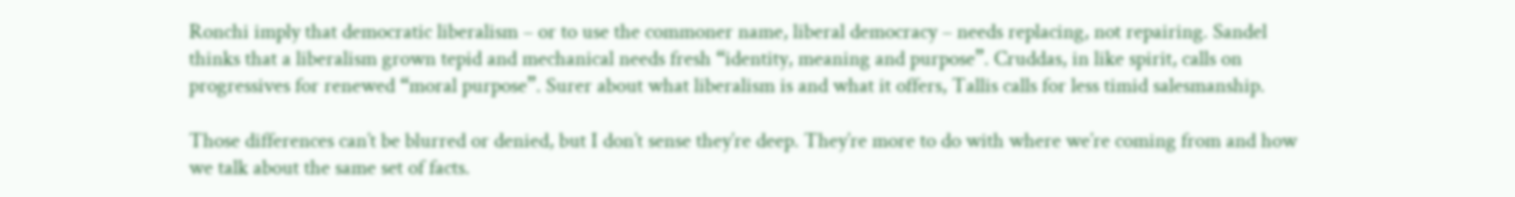Ronchi imply that democratic liberalism – or to use the commoner name, liberal democracy – needs replacing, not repairing. Sandel thinks that a liberalism grown tepid and mechanical needs fresh “identity, meaning and purpose”. Cruddas, in like spirit, calls on progressives for renewed “moral purpose”. Surer about what liberalism is and what it offers, Tallis calls for less timid salesmanship.

Those differences can’t be blurred or denied, but I don’t sense they’re deep. They’re more to do with where we’re coming from and how we talk about the same set of facts.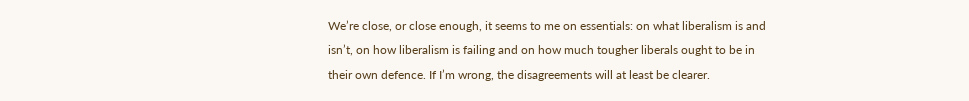We’re close, or close enough, it seems to me on essentials: on what liberalism is and isn’t, on how liberalism is failing and on how much tougher liberals ought to be in their own defence. If I’m wrong, the disagreements will at least be clearer.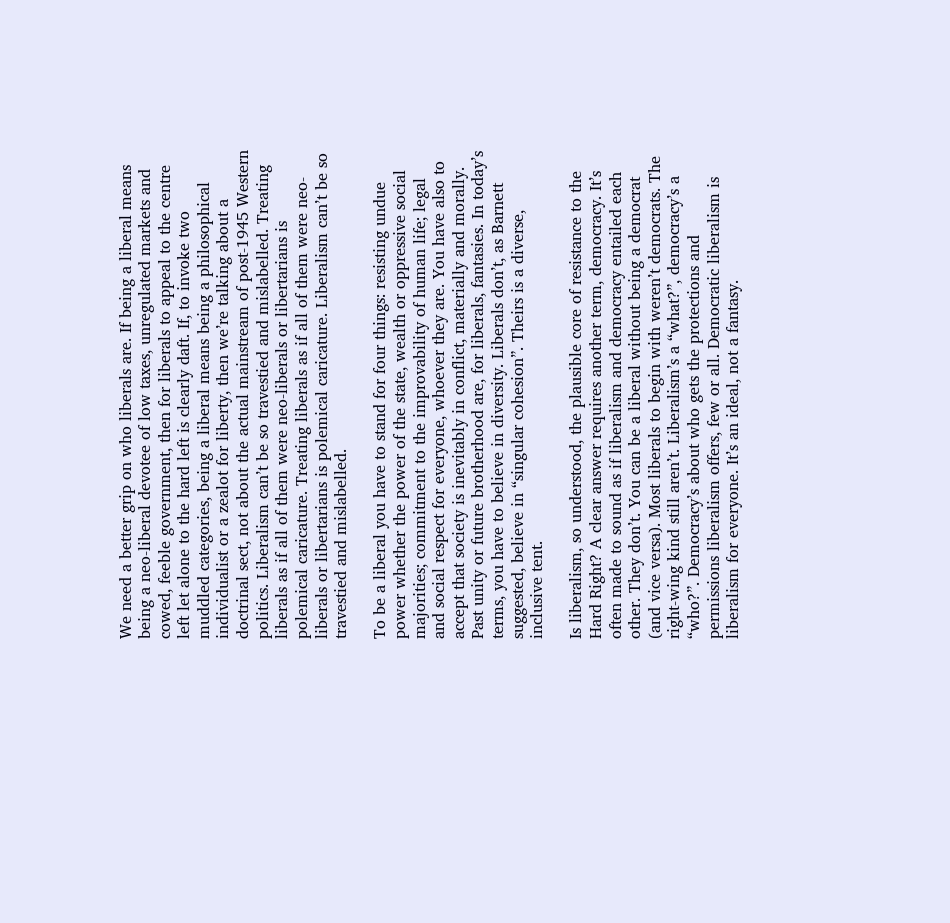We need a better grip on who liberals are. If being a liberal means being a neo-liberal devotee of low taxes, unregulated markets and cowed, feeble government, then for liberals to appeal to the centre left let alone to the hard left is clearly daft. If, to invoke two muddled categories, being a liberal means being a philosophical individualist or a zealot for liberty, then we’re talking about a doctrinal sect, not about the actual mainstream of post-1945 Western politics. Liberalism can’t be so travestied and mislabelled. Treating liberals as if all of them were neo-liberals or libertarians is polemical caricature. Treating liberals as if all of them were neo-liberals or libertarians is polemical caricature. Liberalism can’t be so travestied and mislabelled.

To be a liberal you have to stand for four things: resisting undue power whether the power of the state, wealth or oppressive social majorities; commitment to the improvability of human life; legal and social respect for everyone, whoever they are. You have also to accept that society is inevitably in conflict, materially and morally. Past unity or future brotherhood are, for liberals, fantasies. In today’s terms, you have to believe in diversity. Liberals don’t, as Barnett suggested, believe in “singular cohesion”. Theirs is a diverse, inclusive tent.

Is liberalism, so understood, the plausible core of resistance to the Hard Right? A clear answer requires another term, democracy. It’s often made to sound as if liberalism and democracy entailed each other. They don’t. You can be a liberal without being a democrat (and vice versa). Most liberals to begin with weren’t democrats. The right-wing kind still aren’t. Liberalism’s a “what?”, democracy’s a “who?”. Democracy’s about who gets the protections and permissions liberalism offers, few or all. Democratic liberalism is liberalism for everyone. It’s an ideal, not a fantasy.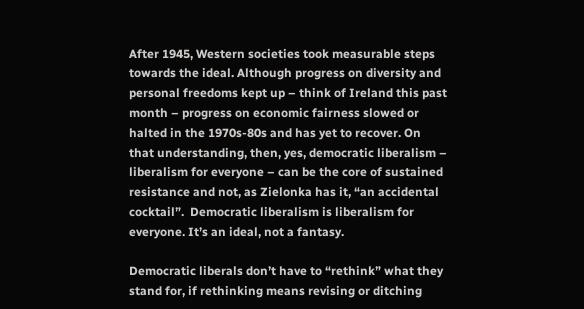After 1945, Western societies took measurable steps towards the ideal. Although progress on diversity and personal freedoms kept up – think of Ireland this past month – progress on economic fairness slowed or halted in the 1970s-80s and has yet to recover. On that understanding, then, yes, democratic liberalism – liberalism for everyone – can be the core of sustained resistance and not, as Zielonka has it, “an accidental cocktail”.  Democratic liberalism is liberalism for everyone. It’s an ideal, not a fantasy.

Democratic liberals don’t have to “rethink” what they stand for, if rethinking means revising or ditching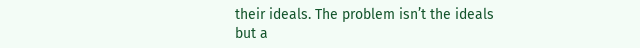their ideals. The problem isn’t the ideals but a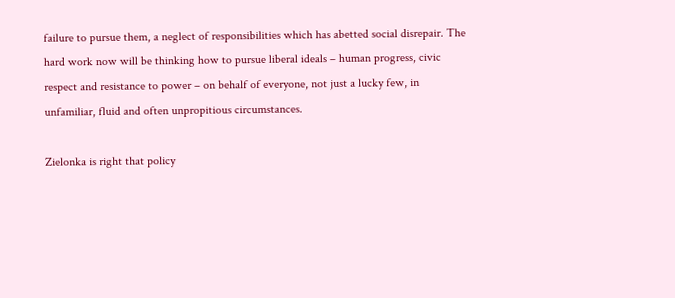failure to pursue them, a neglect of responsibilities which has abetted social disrepair. The hard work now will be thinking how to pursue liberal ideals – human progress, civic respect and resistance to power – on behalf of everyone, not just a lucky few, in unfamiliar, fluid and often unpropitious circumstances.

Zielonka is right that policy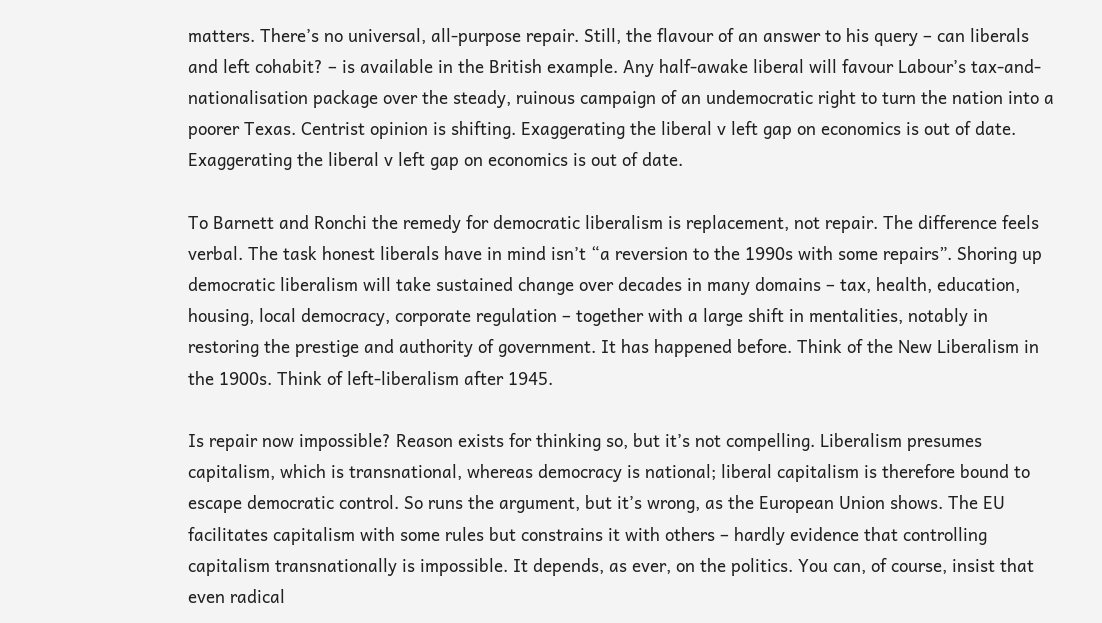matters. There’s no universal, all-purpose repair. Still, the flavour of an answer to his query – can liberals and left cohabit? – is available in the British example. Any half-awake liberal will favour Labour’s tax-and-nationalisation package over the steady, ruinous campaign of an undemocratic right to turn the nation into a poorer Texas. Centrist opinion is shifting. Exaggerating the liberal v left gap on economics is out of date. Exaggerating the liberal v left gap on economics is out of date.

To Barnett and Ronchi the remedy for democratic liberalism is replacement, not repair. The difference feels verbal. The task honest liberals have in mind isn’t “a reversion to the 1990s with some repairs”. Shoring up democratic liberalism will take sustained change over decades in many domains – tax, health, education, housing, local democracy, corporate regulation – together with a large shift in mentalities, notably in restoring the prestige and authority of government. It has happened before. Think of the New Liberalism in the 1900s. Think of left-liberalism after 1945.

Is repair now impossible? Reason exists for thinking so, but it’s not compelling. Liberalism presumes capitalism, which is transnational, whereas democracy is national; liberal capitalism is therefore bound to escape democratic control. So runs the argument, but it’s wrong, as the European Union shows. The EU facilitates capitalism with some rules but constrains it with others – hardly evidence that controlling capitalism transnationally is impossible. It depends, as ever, on the politics. You can, of course, insist that even radical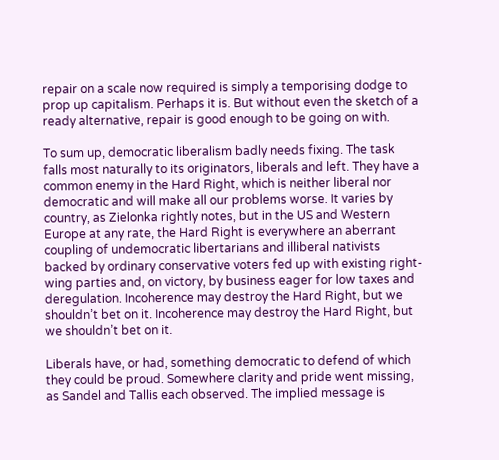repair on a scale now required is simply a temporising dodge to prop up capitalism. Perhaps it is. But without even the sketch of a ready alternative, repair is good enough to be going on with.

To sum up, democratic liberalism badly needs fixing. The task falls most naturally to its originators, liberals and left. They have a common enemy in the Hard Right, which is neither liberal nor democratic and will make all our problems worse. It varies by country, as Zielonka rightly notes, but in the US and Western Europe at any rate, the Hard Right is everywhere an aberrant coupling of undemocratic libertarians and illiberal nativists backed by ordinary conservative voters fed up with existing right-wing parties and, on victory, by business eager for low taxes and deregulation. Incoherence may destroy the Hard Right, but we shouldn’t bet on it. Incoherence may destroy the Hard Right, but we shouldn’t bet on it.

Liberals have, or had, something democratic to defend of which they could be proud. Somewhere clarity and pride went missing, as Sandel and Tallis each observed. The implied message is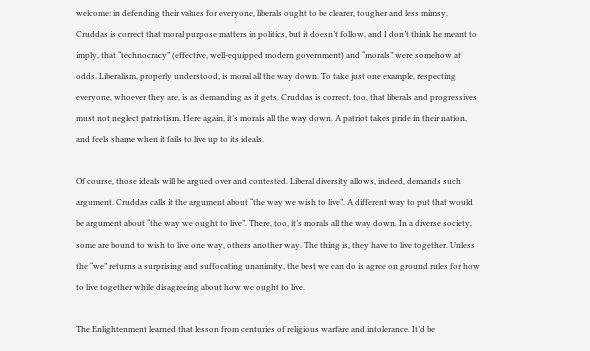welcome: in defending their values for everyone, liberals ought to be clearer, tougher and less mimsy. Cruddas is correct that moral purpose matters in politics, but it doesn’t follow, and I don’t think he meant to imply, that “technocracy” (effective, well-equipped modern government) and “morals” were somehow at odds. Liberalism, properly understood, is moral all the way down. To take just one example, respecting everyone, whoever they are, is as demanding as it gets. Cruddas is correct, too, that liberals and progressives must not neglect patriotism. Here again, it’s morals all the way down. A patriot takes pride in their nation, and feels shame when it fails to live up to its ideals.

Of course, those ideals will be argued over and contested. Liberal diversity allows, indeed, demands such argument. Cruddas calls it the argument about “the way we wish to live”. A different way to put that would be argument about “the way we ought to live”. There, too, it’s morals all the way down. In a diverse society, some are bound to wish to live one way, others another way. The thing is, they have to live together. Unless the “we” returns a surprising and suffocating unanimity, the best we can do is agree on ground rules for how to live together while disagreeing about how we ought to live.

The Enlightenment learned that lesson from centuries of religious warfare and intolerance. It’d be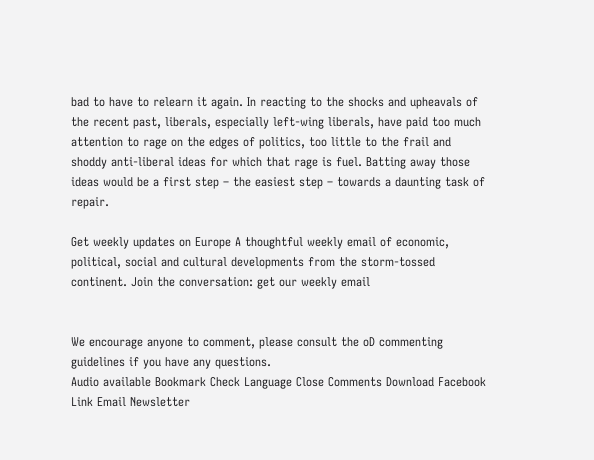bad to have to relearn it again. In reacting to the shocks and upheavals of the recent past, liberals, especially left-wing liberals, have paid too much attention to rage on the edges of politics, too little to the frail and shoddy anti-liberal ideas for which that rage is fuel. Batting away those ideas would be a first step – the easiest step – towards a daunting task of repair.

Get weekly updates on Europe A thoughtful weekly email of economic, political, social and cultural developments from the storm-tossed continent. Join the conversation: get our weekly email


We encourage anyone to comment, please consult the oD commenting guidelines if you have any questions.
Audio available Bookmark Check Language Close Comments Download Facebook Link Email Newsletter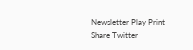Newsletter Play Print Share Twitter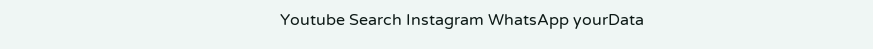Youtube Search Instagram WhatsApp yourData